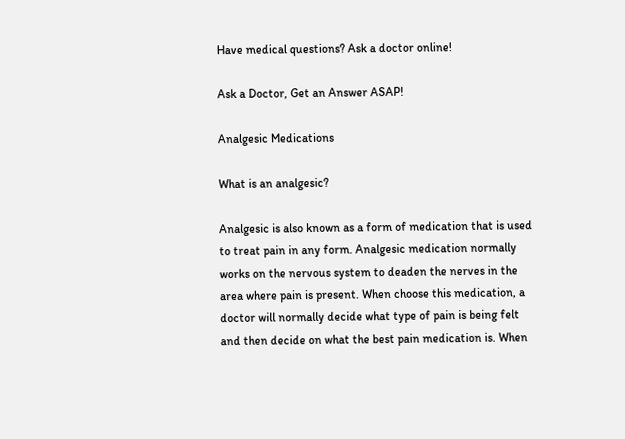Have medical questions? Ask a doctor online!

Ask a Doctor, Get an Answer ASAP!

Analgesic Medications

What is an analgesic?

Analgesic is also known as a form of medication that is used to treat pain in any form. Analgesic medication normally works on the nervous system to deaden the nerves in the area where pain is present. When choose this medication, a doctor will normally decide what type of pain is being felt and then decide on what the best pain medication is. When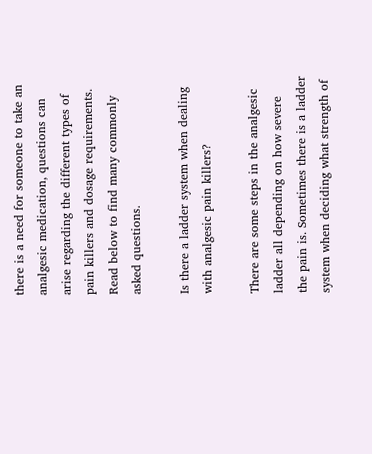there is a need for someone to take an analgesic medication, questions can arise regarding the different types of pain killers and dosage requirements. Read below to find many commonly asked questions.

Is there a ladder system when dealing with analgesic pain killers?

There are some steps in the analgesic ladder all depending on how severe the pain is. Sometimes there is a ladder system when deciding what strength of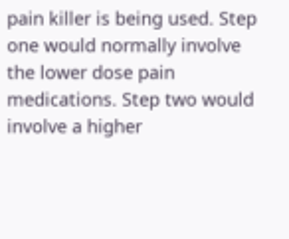pain killer is being used. Step one would normally involve the lower dose pain medications. Step two would involve a higher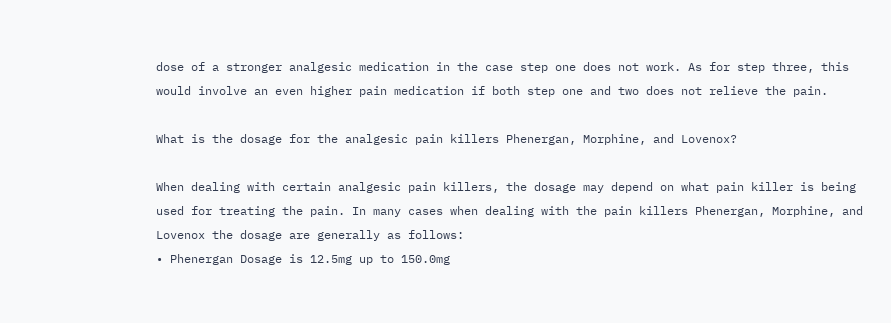dose of a stronger analgesic medication in the case step one does not work. As for step three, this would involve an even higher pain medication if both step one and two does not relieve the pain.

What is the dosage for the analgesic pain killers Phenergan, Morphine, and Lovenox?

When dealing with certain analgesic pain killers, the dosage may depend on what pain killer is being used for treating the pain. In many cases when dealing with the pain killers Phenergan, Morphine, and Lovenox the dosage are generally as follows:
• Phenergan Dosage is 12.5mg up to 150.0mg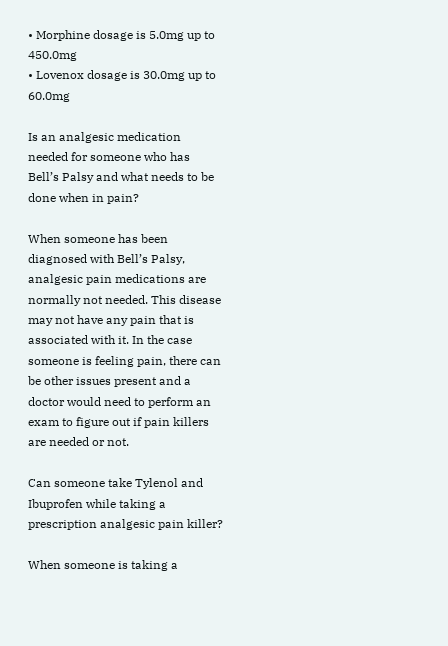• Morphine dosage is 5.0mg up to 450.0mg
• Lovenox dosage is 30.0mg up to 60.0mg

Is an analgesic medication needed for someone who has Bell’s Palsy and what needs to be done when in pain?

When someone has been diagnosed with Bell’s Palsy, analgesic pain medications are normally not needed. This disease may not have any pain that is associated with it. In the case someone is feeling pain, there can be other issues present and a doctor would need to perform an exam to figure out if pain killers are needed or not.

Can someone take Tylenol and Ibuprofen while taking a prescription analgesic pain killer?

When someone is taking a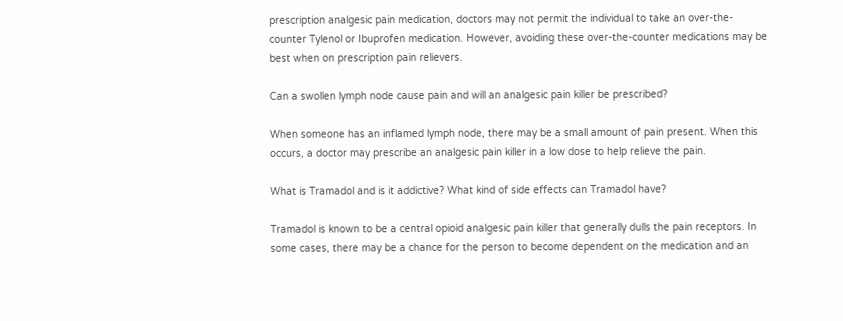prescription analgesic pain medication, doctors may not permit the individual to take an over-the-counter Tylenol or Ibuprofen medication. However, avoiding these over-the-counter medications may be best when on prescription pain relievers.

Can a swollen lymph node cause pain and will an analgesic pain killer be prescribed?

When someone has an inflamed lymph node, there may be a small amount of pain present. When this occurs, a doctor may prescribe an analgesic pain killer in a low dose to help relieve the pain.

What is Tramadol and is it addictive? What kind of side effects can Tramadol have?

Tramadol is known to be a central opioid analgesic pain killer that generally dulls the pain receptors. In some cases, there may be a chance for the person to become dependent on the medication and an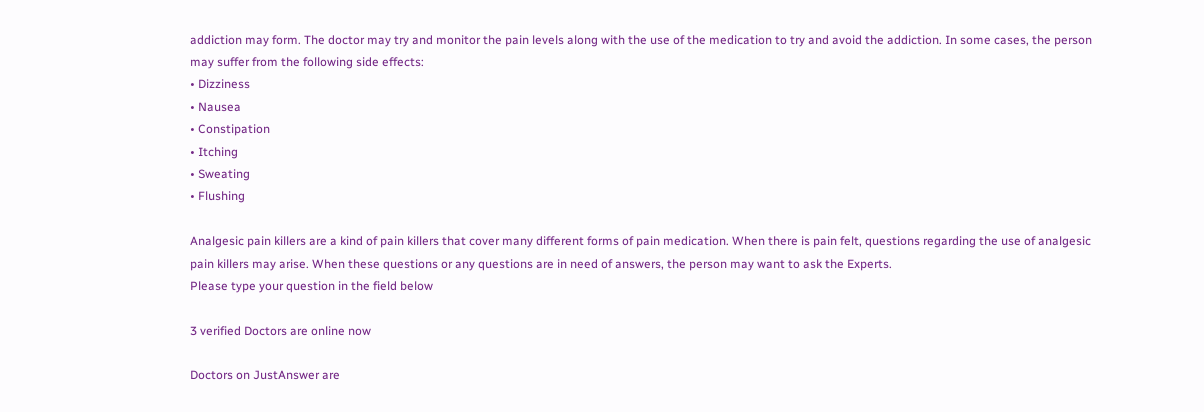addiction may form. The doctor may try and monitor the pain levels along with the use of the medication to try and avoid the addiction. In some cases, the person may suffer from the following side effects:
• Dizziness
• Nausea
• Constipation
• Itching
• Sweating
• Flushing

Analgesic pain killers are a kind of pain killers that cover many different forms of pain medication. When there is pain felt, questions regarding the use of analgesic pain killers may arise. When these questions or any questions are in need of answers, the person may want to ask the Experts.
Please type your question in the field below

3 verified Doctors are online now

Doctors on JustAnswer are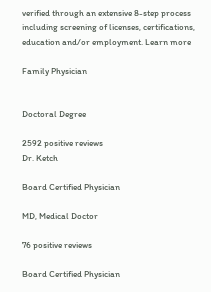verified through an extensive 8-step process including screening of licenses, certifications, education and/or employment. Learn more

Family Physician


Doctoral Degree

2592 positive reviews
Dr. Ketch

Board Certified Physician

MD, Medical Doctor

76 positive reviews

Board Certified Physician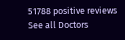51788 positive reviews
See all Doctors